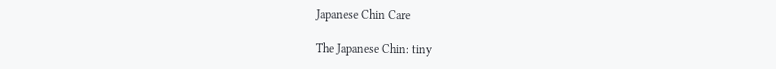Japanese Chin Care

The Japanese Chin: tiny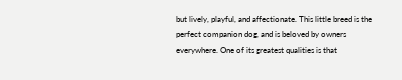but lively, playful, and affectionate. This little breed is the perfect companion dog, and is beloved by owners everywhere. One of its greatest qualities is that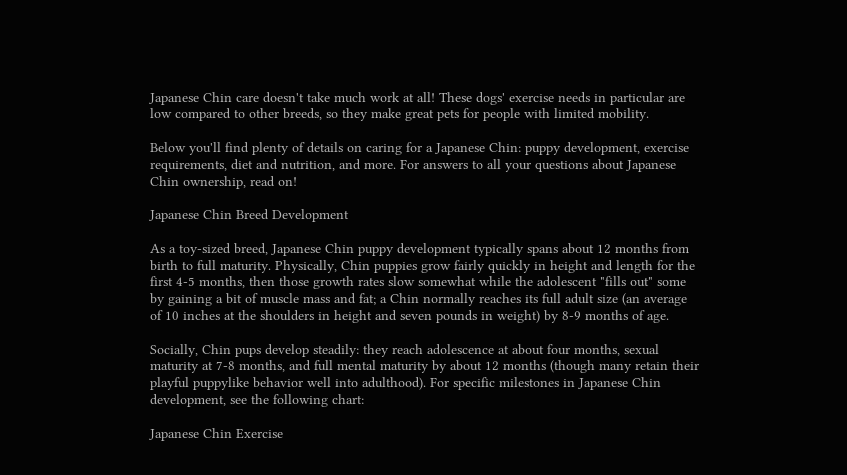Japanese Chin care doesn't take much work at all! These dogs' exercise needs in particular are low compared to other breeds, so they make great pets for people with limited mobility.

Below you'll find plenty of details on caring for a Japanese Chin: puppy development, exercise requirements, diet and nutrition, and more. For answers to all your questions about Japanese Chin ownership, read on!

Japanese Chin Breed Development

As a toy-sized breed, Japanese Chin puppy development typically spans about 12 months from birth to full maturity. Physically, Chin puppies grow fairly quickly in height and length for the first 4-5 months, then those growth rates slow somewhat while the adolescent "fills out" some by gaining a bit of muscle mass and fat; a Chin normally reaches its full adult size (an average of 10 inches at the shoulders in height and seven pounds in weight) by 8-9 months of age.

Socially, Chin pups develop steadily: they reach adolescence at about four months, sexual maturity at 7-8 months, and full mental maturity by about 12 months (though many retain their playful puppylike behavior well into adulthood). For specific milestones in Japanese Chin development, see the following chart:

Japanese Chin Exercise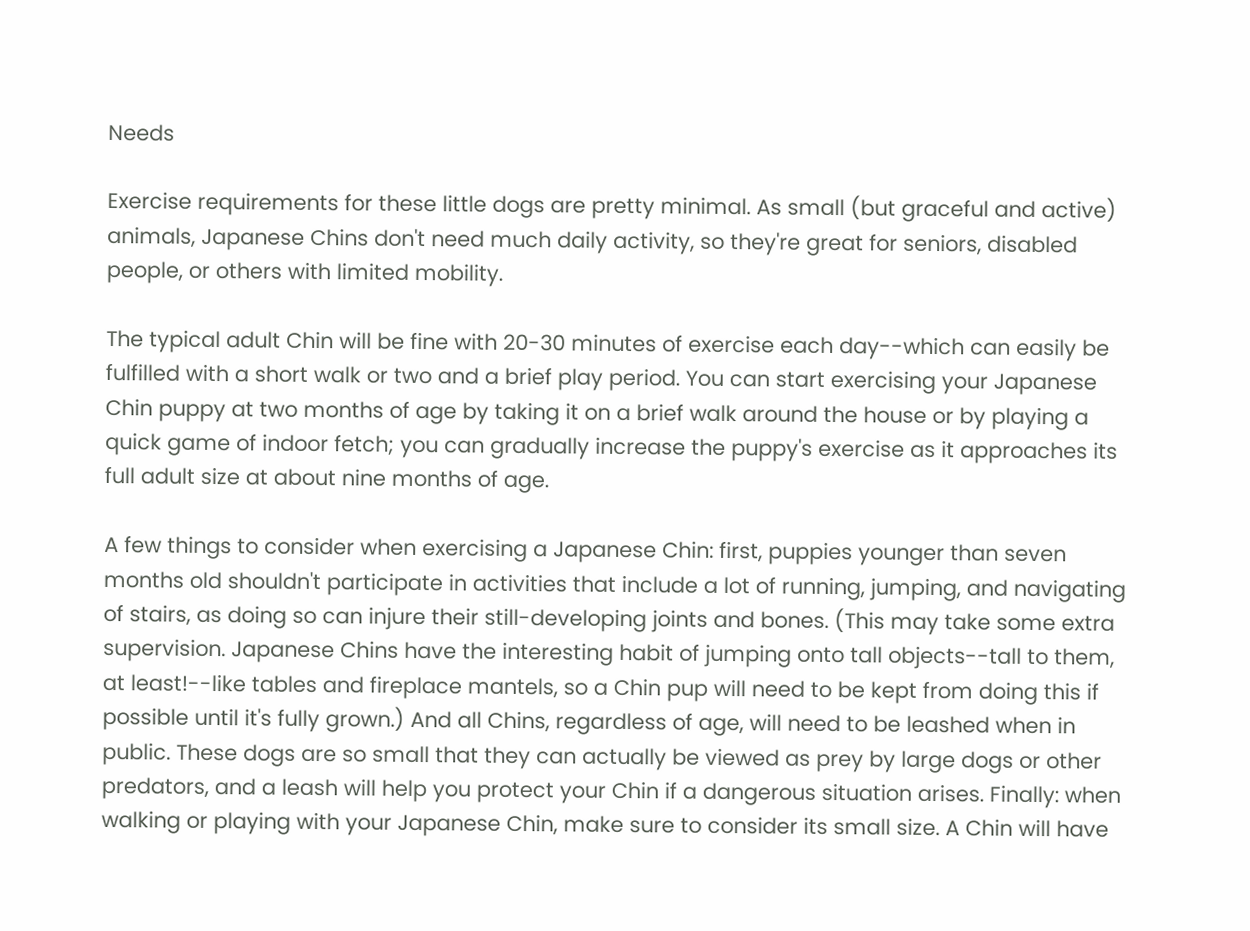Needs

Exercise requirements for these little dogs are pretty minimal. As small (but graceful and active) animals, Japanese Chins don't need much daily activity, so they're great for seniors, disabled people, or others with limited mobility.

The typical adult Chin will be fine with 20-30 minutes of exercise each day--which can easily be fulfilled with a short walk or two and a brief play period. You can start exercising your Japanese Chin puppy at two months of age by taking it on a brief walk around the house or by playing a quick game of indoor fetch; you can gradually increase the puppy's exercise as it approaches its full adult size at about nine months of age.

A few things to consider when exercising a Japanese Chin: first, puppies younger than seven months old shouldn't participate in activities that include a lot of running, jumping, and navigating of stairs, as doing so can injure their still-developing joints and bones. (This may take some extra supervision. Japanese Chins have the interesting habit of jumping onto tall objects--tall to them, at least!--like tables and fireplace mantels, so a Chin pup will need to be kept from doing this if possible until it's fully grown.) And all Chins, regardless of age, will need to be leashed when in public. These dogs are so small that they can actually be viewed as prey by large dogs or other predators, and a leash will help you protect your Chin if a dangerous situation arises. Finally: when walking or playing with your Japanese Chin, make sure to consider its small size. A Chin will have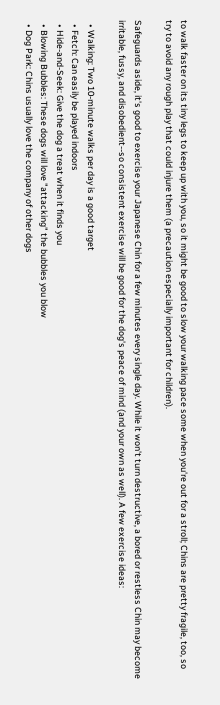to walk faster on its tiny legs to keep up with you, so it might be good to slow your walking pace some when you're out for a stroll; Chins are pretty fragile, too, so try to avoid any rough play that could injure them (a precaution especially important for children).

Safeguards aside, it's good to exercise your Japanese Chin for a few minutes every single day. While it won't turn destructive, a bored or restless Chin may become irritable, fussy, and disobedient--so consistent exercise will be good for the dog's peace of mind (and your own as well). A few exercise ideas:

  • Walking: Two 10-minute walks per day is a good target
  • Fetch: Can easily be played indoors
  • Hide-and-Seek: Give the dog a treat when it finds you
  • Blowing Bubbles: These dogs will love "attacking" the bubbles you blow
  • Dog Park: Chins usually love the company of other dogs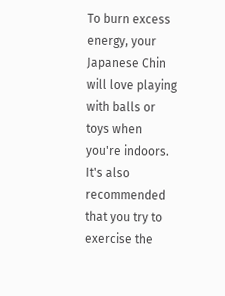To burn excess energy, your Japanese Chin will love playing with balls or toys when you're indoors. It's also recommended that you try to exercise the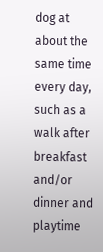dog at about the same time every day, such as a walk after breakfast and/or dinner and playtime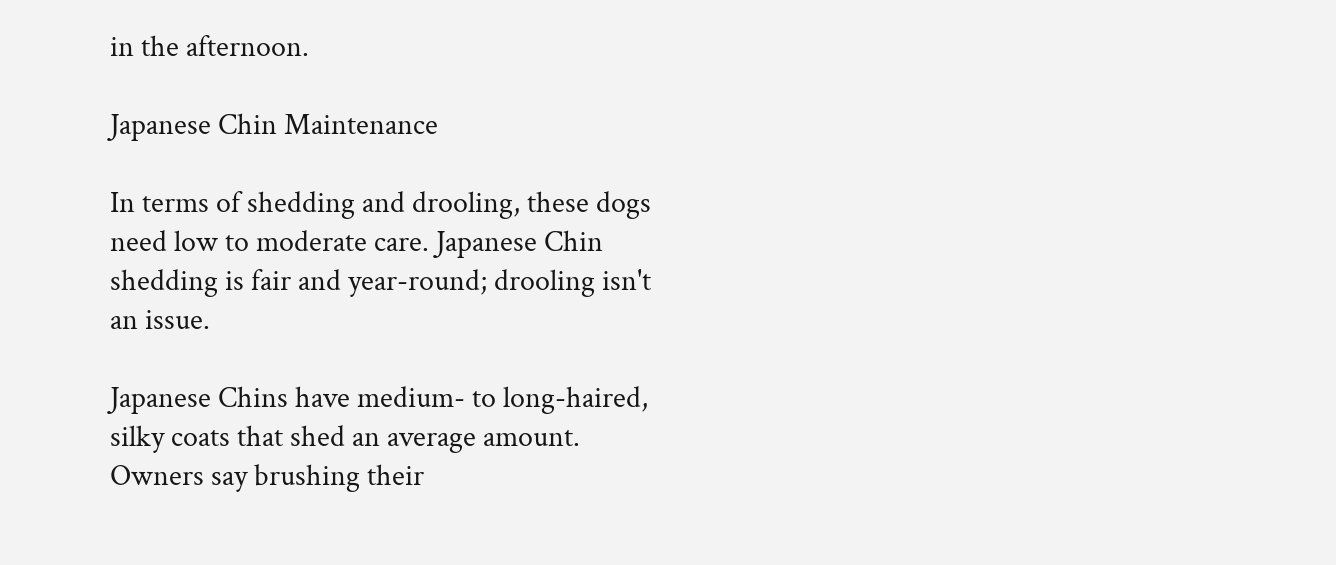in the afternoon.

Japanese Chin Maintenance

In terms of shedding and drooling, these dogs need low to moderate care. Japanese Chin shedding is fair and year-round; drooling isn't an issue.

Japanese Chins have medium- to long-haired, silky coats that shed an average amount. Owners say brushing their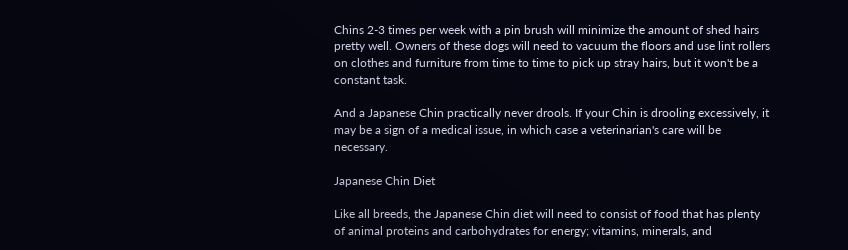Chins 2-3 times per week with a pin brush will minimize the amount of shed hairs pretty well. Owners of these dogs will need to vacuum the floors and use lint rollers on clothes and furniture from time to time to pick up stray hairs, but it won't be a constant task.

And a Japanese Chin practically never drools. If your Chin is drooling excessively, it may be a sign of a medical issue, in which case a veterinarian's care will be necessary.

Japanese Chin Diet

Like all breeds, the Japanese Chin diet will need to consist of food that has plenty of animal proteins and carbohydrates for energy; vitamins, minerals, and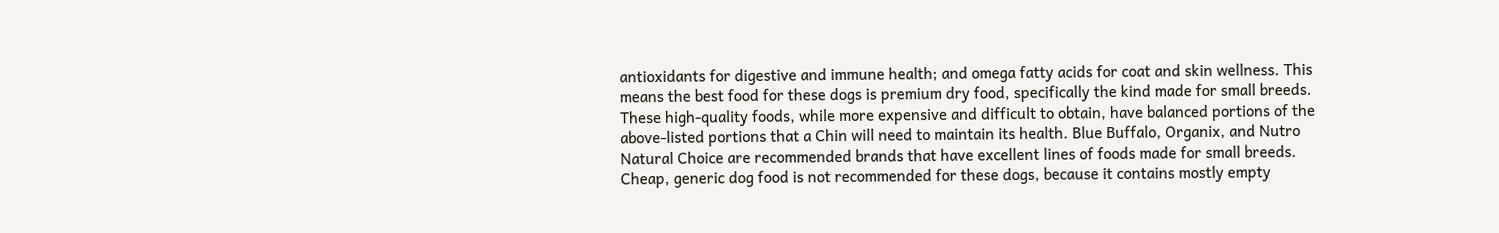antioxidants for digestive and immune health; and omega fatty acids for coat and skin wellness. This means the best food for these dogs is premium dry food, specifically the kind made for small breeds. These high-quality foods, while more expensive and difficult to obtain, have balanced portions of the above-listed portions that a Chin will need to maintain its health. Blue Buffalo, Organix, and Nutro Natural Choice are recommended brands that have excellent lines of foods made for small breeds. Cheap, generic dog food is not recommended for these dogs, because it contains mostly empty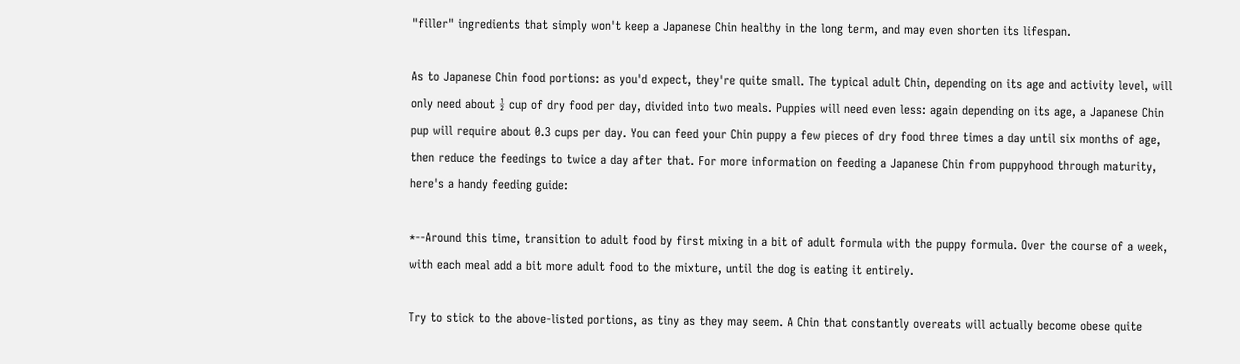"filler" ingredients that simply won't keep a Japanese Chin healthy in the long term, and may even shorten its lifespan.

As to Japanese Chin food portions: as you'd expect, they're quite small. The typical adult Chin, depending on its age and activity level, will only need about ½ cup of dry food per day, divided into two meals. Puppies will need even less: again depending on its age, a Japanese Chin pup will require about 0.3 cups per day. You can feed your Chin puppy a few pieces of dry food three times a day until six months of age, then reduce the feedings to twice a day after that. For more information on feeding a Japanese Chin from puppyhood through maturity, here's a handy feeding guide:

*--Around this time, transition to adult food by first mixing in a bit of adult formula with the puppy formula. Over the course of a week, with each meal add a bit more adult food to the mixture, until the dog is eating it entirely.

Try to stick to the above-listed portions, as tiny as they may seem. A Chin that constantly overeats will actually become obese quite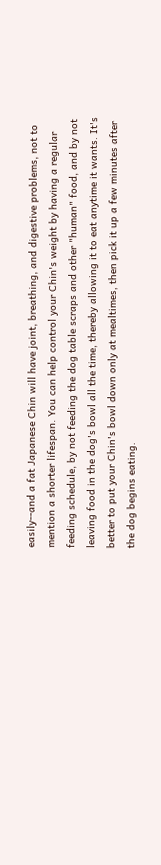easily--and a fat Japanese Chin will have joint, breathing, and digestive problems, not to mention a shorter lifespan. You can help control your Chin's weight by having a regular feeding schedule, by not feeding the dog table scraps and other "human" food, and by not leaving food in the dog's bowl all the time, thereby allowing it to eat anytime it wants. It's better to put your Chin's bowl down only at mealtimes, then pick it up a few minutes after the dog begins eating.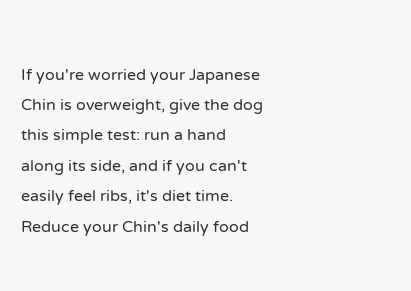If you're worried your Japanese Chin is overweight, give the dog this simple test: run a hand along its side, and if you can't easily feel ribs, it's diet time. Reduce your Chin's daily food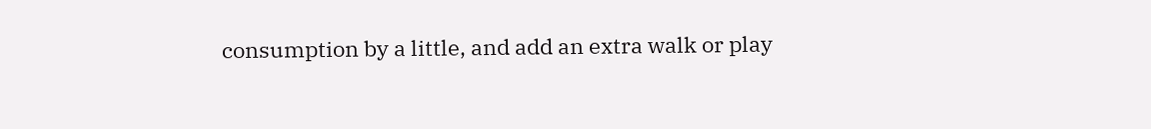consumption by a little, and add an extra walk or play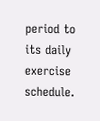period to its daily exercise schedule.